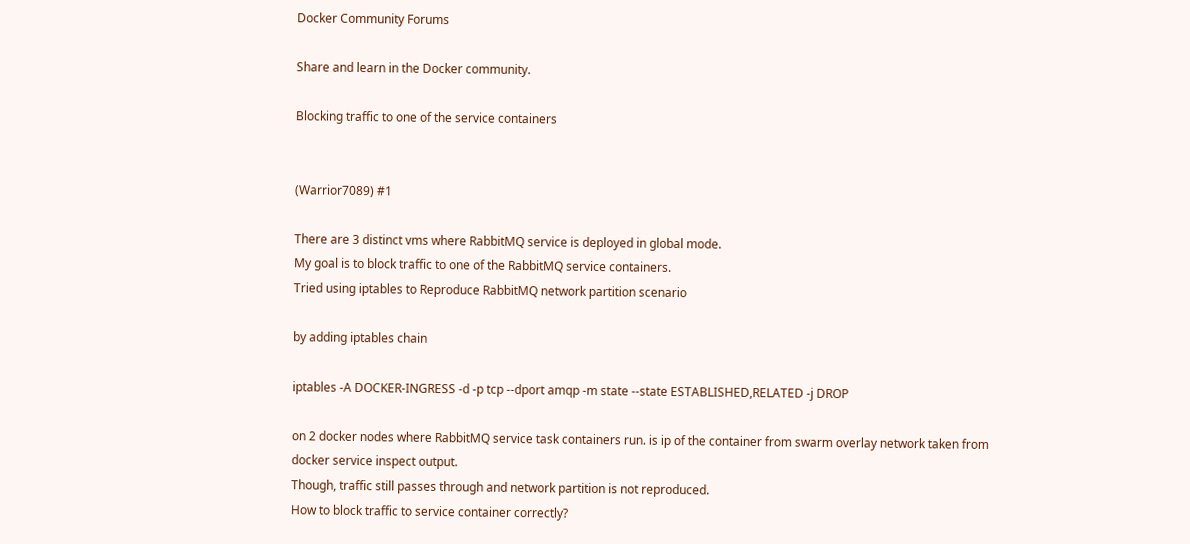Docker Community Forums

Share and learn in the Docker community.

Blocking traffic to one of the service containers


(Warrior7089) #1

There are 3 distinct vms where RabbitMQ service is deployed in global mode.
My goal is to block traffic to one of the RabbitMQ service containers.
Tried using iptables to Reproduce RabbitMQ network partition scenario

by adding iptables chain

iptables -A DOCKER-INGRESS -d -p tcp --dport amqp -m state --state ESTABLISHED,RELATED -j DROP

on 2 docker nodes where RabbitMQ service task containers run. is ip of the container from swarm overlay network taken from docker service inspect output.
Though, traffic still passes through and network partition is not reproduced.
How to block traffic to service container correctly?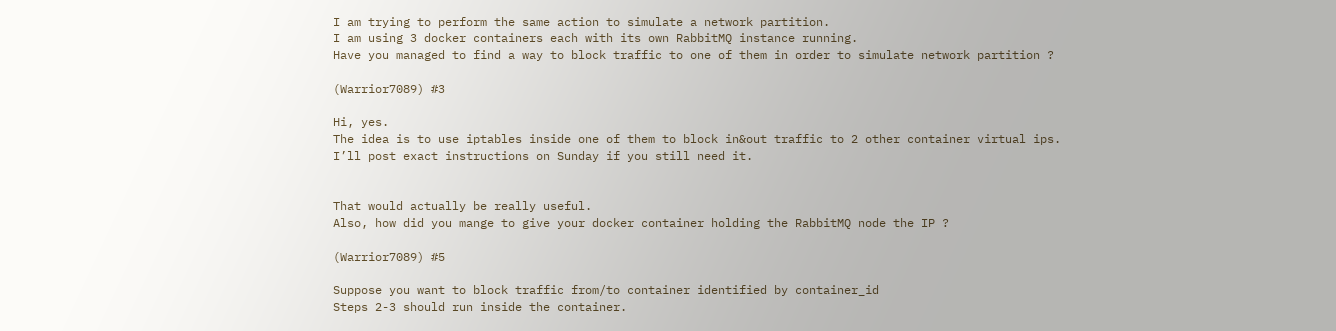I am trying to perform the same action to simulate a network partition.
I am using 3 docker containers each with its own RabbitMQ instance running.
Have you managed to find a way to block traffic to one of them in order to simulate network partition ?

(Warrior7089) #3

Hi, yes.
The idea is to use iptables inside one of them to block in&out traffic to 2 other container virtual ips.
I’ll post exact instructions on Sunday if you still need it.


That would actually be really useful.
Also, how did you mange to give your docker container holding the RabbitMQ node the IP ?

(Warrior7089) #5

Suppose you want to block traffic from/to container identified by container_id
Steps 2-3 should run inside the container.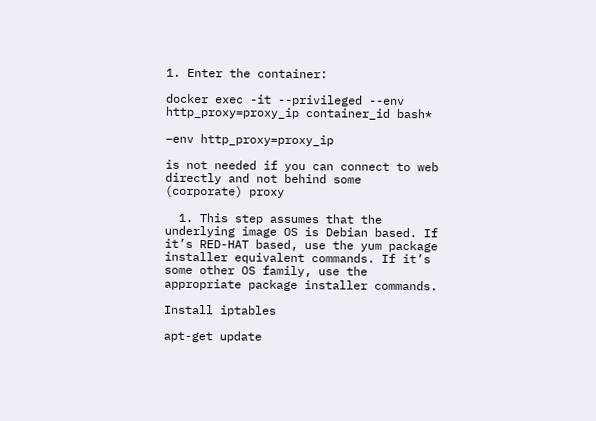1. Enter the container:

docker exec -it --privileged --env http_proxy=proxy_ip container_id bash*

–env http_proxy=proxy_ip

is not needed if you can connect to web directly and not behind some (corporate) proxy

  1. This step assumes that the underlying image OS is Debian based. If it’s RED-HAT based, use the yum package installer equivalent commands. If it’s some other OS family, use the appropriate package installer commands.

Install iptables

apt-get update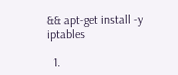&& apt-get install -y iptables

  1.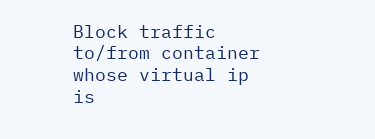Block traffic to/from container whose virtual ip is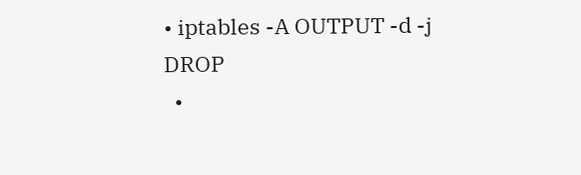• iptables -A OUTPUT -d -j DROP
  •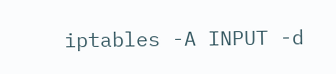iptables -A INPUT -d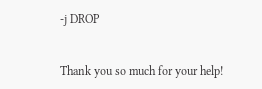-j DROP


Thank you so much for your help!